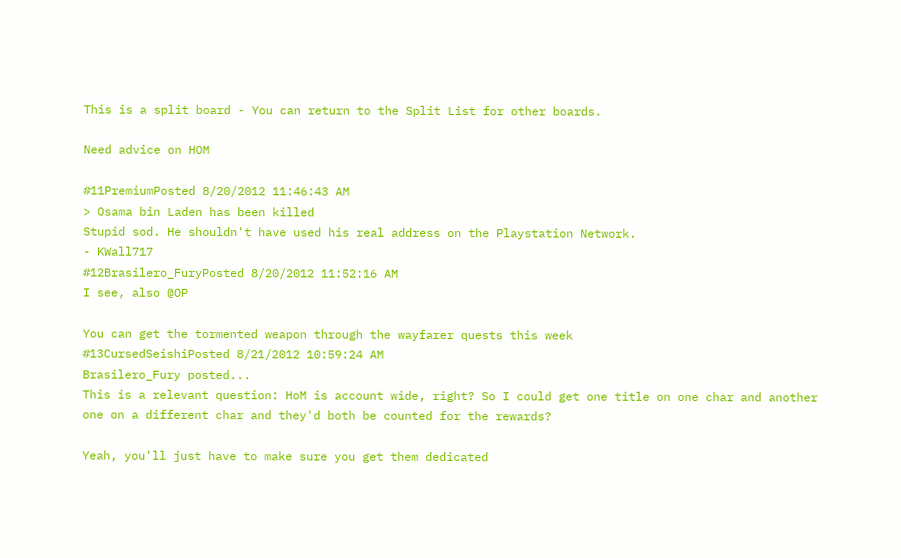This is a split board - You can return to the Split List for other boards.

Need advice on HOM

#11PremiumPosted 8/20/2012 11:46:43 AM
> Osama bin Laden has been killed
Stupid sod. He shouldn't have used his real address on the Playstation Network.
- KWall717
#12Brasilero_FuryPosted 8/20/2012 11:52:16 AM
I see, also @OP

You can get the tormented weapon through the wayfarer quests this week
#13CursedSeishiPosted 8/21/2012 10:59:24 AM
Brasilero_Fury posted...
This is a relevant question: HoM is account wide, right? So I could get one title on one char and another one on a different char and they'd both be counted for the rewards?

Yeah, you'll just have to make sure you get them dedicated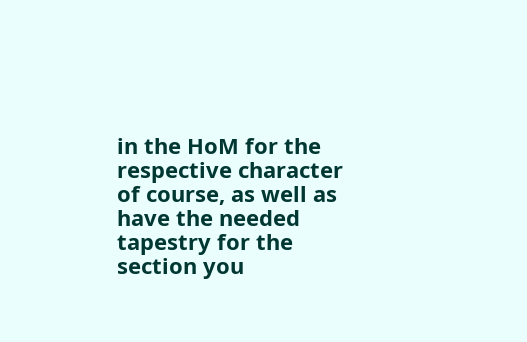in the HoM for the respective character of course, as well as have the needed tapestry for the section you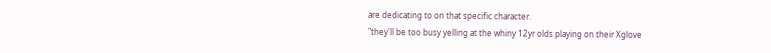are dedicating to on that specific character.
"they'll be too busy yelling at the whiny 12yr olds playing on their Xglove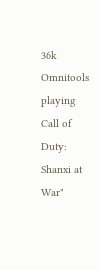36k Omnitools playing Call of Duty: Shanxi at War"